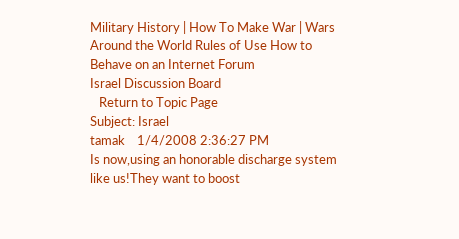Military History | How To Make War | Wars Around the World Rules of Use How to Behave on an Internet Forum
Israel Discussion Board
   Return to Topic Page
Subject: Israel
tamak    1/4/2008 2:36:27 PM
Is now,using an honorable discharge system like us!They want to boost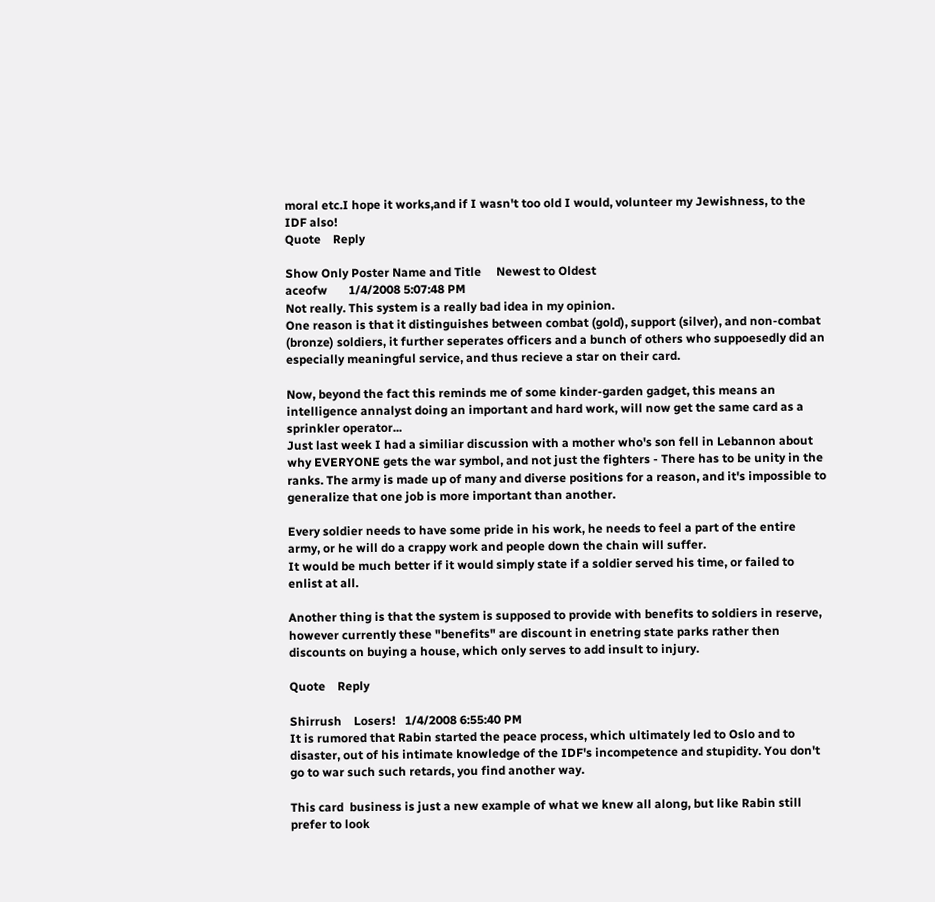moral etc.I hope it works,and if I wasn't too old I would, volunteer my Jewishness, to the IDF also!
Quote    Reply

Show Only Poster Name and Title     Newest to Oldest
aceofw       1/4/2008 5:07:48 PM
Not really. This system is a really bad idea in my opinion.
One reason is that it distinguishes between combat (gold), support (silver), and non-combat (bronze) soldiers, it further seperates officers and a bunch of others who suppoesedly did an especially meaningful service, and thus recieve a star on their card.

Now, beyond the fact this reminds me of some kinder-garden gadget, this means an intelligence annalyst doing an important and hard work, will now get the same card as a sprinkler operator...
Just last week I had a similiar discussion with a mother who's son fell in Lebannon about why EVERYONE gets the war symbol, and not just the fighters - There has to be unity in the ranks. The army is made up of many and diverse positions for a reason, and it's impossible to generalize that one job is more important than another.

Every soldier needs to have some pride in his work, he needs to feel a part of the entire army, or he will do a crappy work and people down the chain will suffer.
It would be much better if it would simply state if a soldier served his time, or failed to enlist at all.

Another thing is that the system is supposed to provide with benefits to soldiers in reserve, however currently these "benefits" are discount in enetring state parks rather then discounts on buying a house, which only serves to add insult to injury.

Quote    Reply

Shirrush    Losers!   1/4/2008 6:55:40 PM
It is rumored that Rabin started the peace process, which ultimately led to Oslo and to disaster, out of his intimate knowledge of the IDF's incompetence and stupidity. You don't go to war such such retards, you find another way.

This card  business is just a new example of what we knew all along, but like Rabin still prefer to look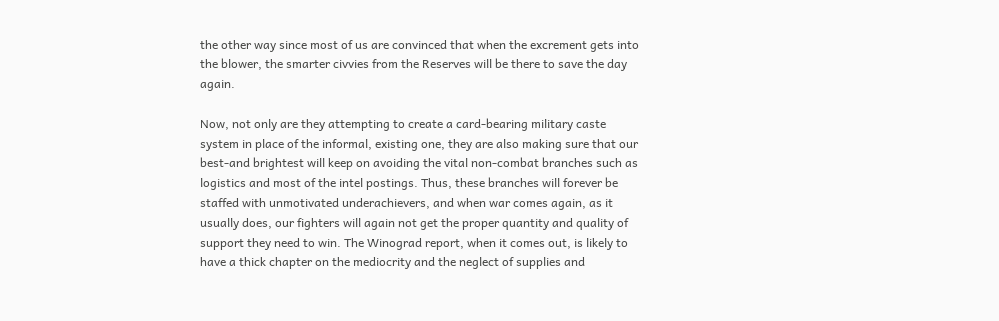the other way since most of us are convinced that when the excrement gets into the blower, the smarter civvies from the Reserves will be there to save the day again.

Now, not only are they attempting to create a card-bearing military caste system in place of the informal, existing one, they are also making sure that our best-and brightest will keep on avoiding the vital non-combat branches such as logistics and most of the intel postings. Thus, these branches will forever be staffed with unmotivated underachievers, and when war comes again, as it usually does, our fighters will again not get the proper quantity and quality of support they need to win. The Winograd report, when it comes out, is likely to have a thick chapter on the mediocrity and the neglect of supplies and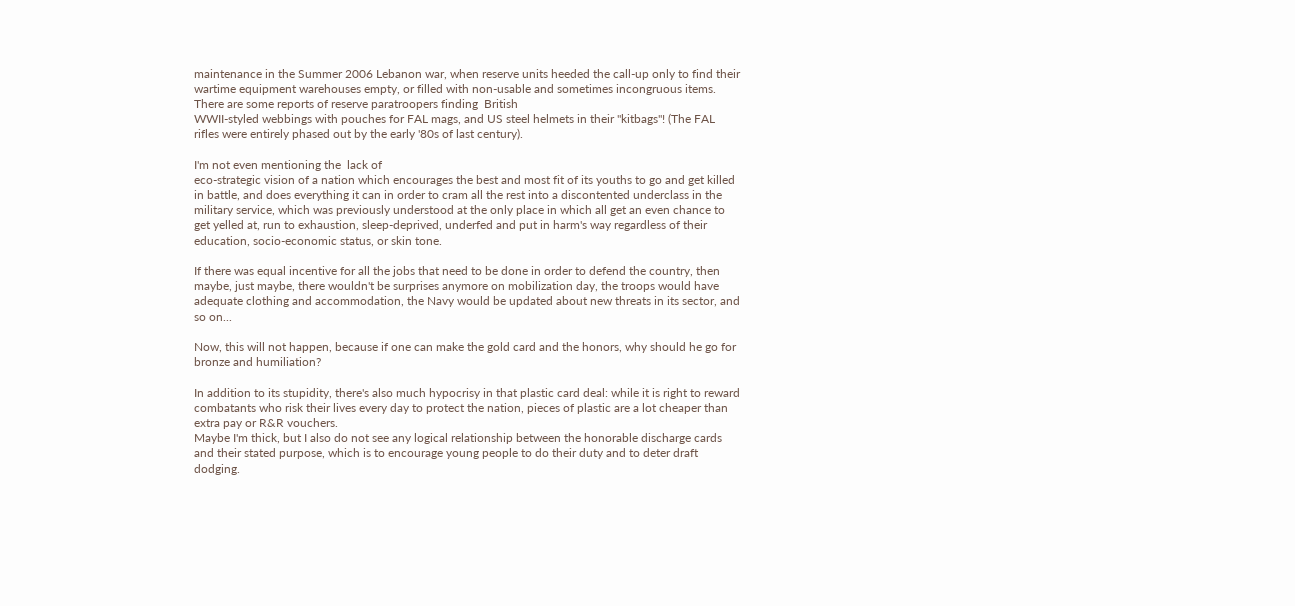maintenance in the Summer 2006 Lebanon war, when reserve units heeded the call-up only to find their wartime equipment warehouses empty, or filled with non-usable and sometimes incongruous items. There are some reports of reserve paratroopers finding  British
WWII-styled webbings with pouches for FAL mags, and US steel helmets in their "kitbags"! (The FAL rifles were entirely phased out by the early '80s of last century).

I'm not even mentioning the  lack of
eco-strategic vision of a nation which encourages the best and most fit of its youths to go and get killed in battle, and does everything it can in order to cram all the rest into a discontented underclass in the military service, which was previously understood at the only place in which all get an even chance to get yelled at, run to exhaustion, sleep-deprived, underfed and put in harm's way regardless of their education, socio-economic status, or skin tone.

If there was equal incentive for all the jobs that need to be done in order to defend the country, then maybe, just maybe, there wouldn't be surprises anymore on mobilization day, the troops would have adequate clothing and accommodation, the Navy would be updated about new threats in its sector, and so on...

Now, this will not happen, because if one can make the gold card and the honors, why should he go for bronze and humiliation?

In addition to its stupidity, there's also much hypocrisy in that plastic card deal: while it is right to reward combatants who risk their lives every day to protect the nation, pieces of plastic are a lot cheaper than extra pay or R&R vouchers.
Maybe I'm thick, but I also do not see any logical relationship between the honorable discharge cards and their stated purpose, which is to encourage young people to do their duty and to deter draft dodging.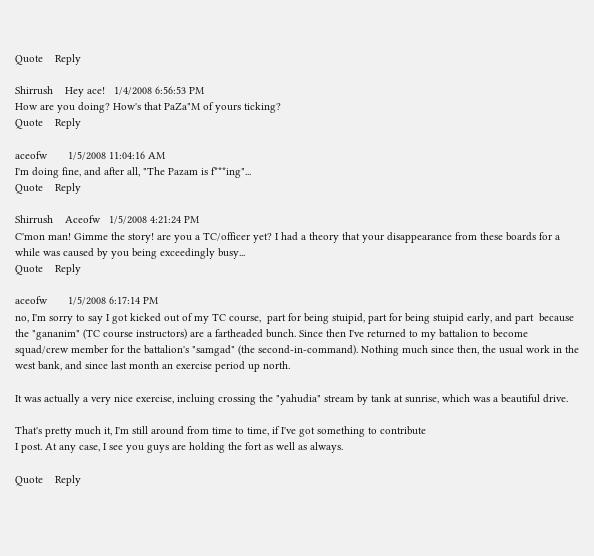Quote    Reply

Shirrush    Hey ace!   1/4/2008 6:56:53 PM
How are you doing? How's that PaZa"M of yours ticking?
Quote    Reply

aceofw       1/5/2008 11:04:16 AM
I'm doing fine, and after all, "The Pazam is f***ing"...
Quote    Reply

Shirrush    Aceofw   1/5/2008 4:21:24 PM
C'mon man! Gimme the story! are you a TC/officer yet? I had a theory that your disappearance from these boards for a while was caused by you being exceedingly busy...
Quote    Reply

aceofw       1/5/2008 6:17:14 PM
no, I'm sorry to say I got kicked out of my TC course,  part for being stuipid, part for being stuipid early, and part  because the "gananim" (TC course instructors) are a fartheaded bunch. Since then I've returned to my battalion to become squad/crew member for the battalion's "samgad" (the second-in-command). Nothing much since then, the usual work in the west bank, and since last month an exercise period up north.

It was actually a very nice exercise, incluing crossing the "yahudia" stream by tank at sunrise, which was a beautiful drive.

That's pretty much it, I'm still around from time to time, if I've got something to contribute
I post. At any case, I see you guys are holding the fort as well as always.

Quote    Reply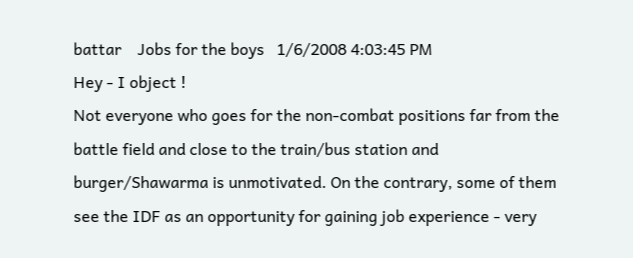battar    Jobs for the boys   1/6/2008 4:03:45 PM
Hey - I object !
Not everyone who goes for the non-combat positions far from the battle field and close to the train/bus station and burger/Shawarma is unmotivated. On the contrary, some of them see the IDF as an opportunity for gaining job experience - very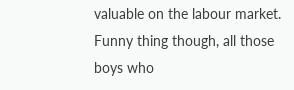valuable on the labour market. Funny thing though, all those boys who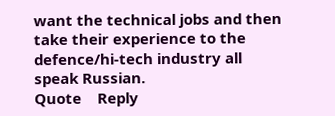want the technical jobs and then take their experience to the defence/hi-tech industry all speak Russian.
Quote    Reply